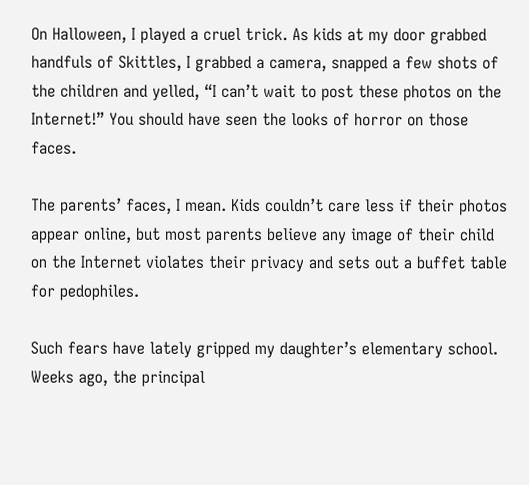On Halloween, I played a cruel trick. As kids at my door grabbed handfuls of Skittles, I grabbed a camera, snapped a few shots of the children and yelled, “I can’t wait to post these photos on the Internet!” You should have seen the looks of horror on those faces.

The parents’ faces, I mean. Kids couldn’t care less if their photos appear online, but most parents believe any image of their child on the Internet violates their privacy and sets out a buffet table for pedophiles.

Such fears have lately gripped my daughter’s elementary school. Weeks ago, the principal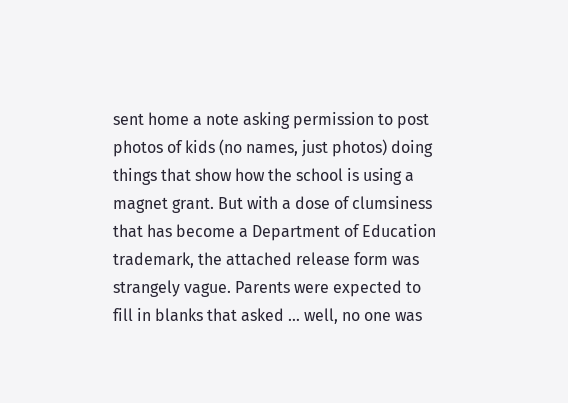sent home a note asking permission to post photos of kids (no names, just photos) doing things that show how the school is using a magnet grant. But with a dose of clumsiness that has become a Department of Education trademark, the attached release form was strangely vague. Parents were expected to fill in blanks that asked … well, no one was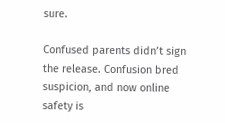sure.

Confused parents didn’t sign the release. Confusion bred suspicion, and now online safety is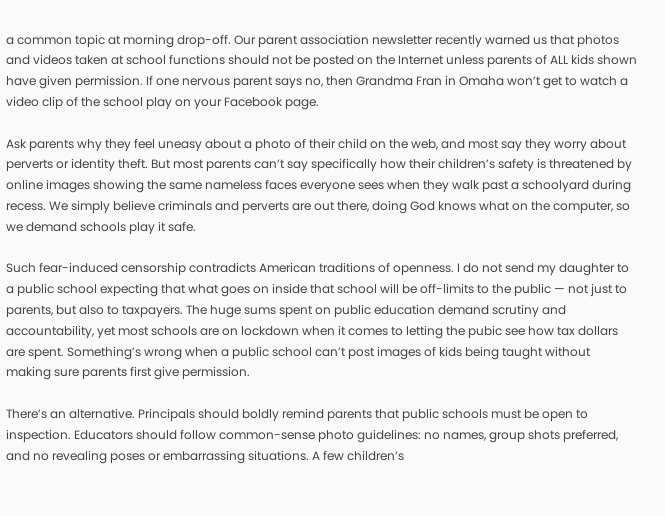a common topic at morning drop-off. Our parent association newsletter recently warned us that photos and videos taken at school functions should not be posted on the Internet unless parents of ALL kids shown have given permission. If one nervous parent says no, then Grandma Fran in Omaha won’t get to watch a video clip of the school play on your Facebook page.

Ask parents why they feel uneasy about a photo of their child on the web, and most say they worry about perverts or identity theft. But most parents can’t say specifically how their children’s safety is threatened by online images showing the same nameless faces everyone sees when they walk past a schoolyard during recess. We simply believe criminals and perverts are out there, doing God knows what on the computer, so we demand schools play it safe.

Such fear-induced censorship contradicts American traditions of openness. I do not send my daughter to a public school expecting that what goes on inside that school will be off-limits to the public — not just to parents, but also to taxpayers. The huge sums spent on public education demand scrutiny and accountability, yet most schools are on lockdown when it comes to letting the pubic see how tax dollars are spent. Something’s wrong when a public school can’t post images of kids being taught without making sure parents first give permission.

There’s an alternative. Principals should boldly remind parents that public schools must be open to inspection. Educators should follow common-sense photo guidelines: no names, group shots preferred, and no revealing poses or embarrassing situations. A few children’s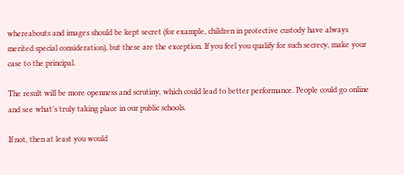whereabouts and images should be kept secret (for example, children in protective custody have always merited special consideration), but these are the exception. If you feel you qualify for such secrecy, make your case to the principal.

The result will be more openness and scrutiny, which could lead to better performance. People could go online and see what’s truly taking place in our public schools.

If not, then at least you would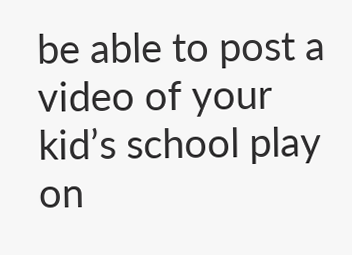be able to post a video of your kid’s school play on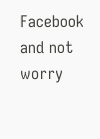Facebook and not worry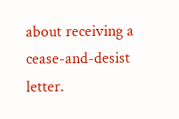about receiving a cease-and-desist letter.